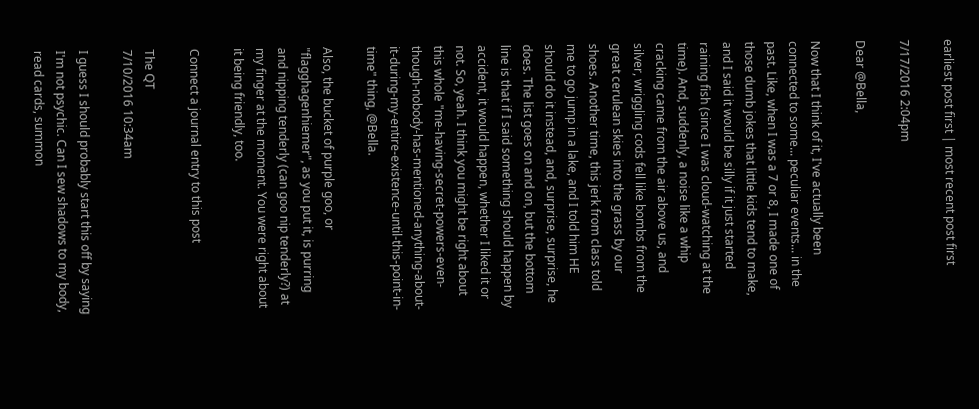earliest post first | most recent post first

7/17/2016 2:04pm

Dear @Bella,

Now that I think of it, I've actually been connected to some... peculiar events... in the past. Like, when I was a 7 or 8, I made one of those dumb jokes that little kids tend to make, and I said it would be silly if it just started raining fish (since I was cloud-watching at the time). And, suddenly, a noise like a whip cracking came from the air above us, and silver, wriggling cods fell like bombs from the great cerulean skies into the grass by our shoes. Another time, this jerk from class told me to go jump in a lake, and I told him HE should do it instead, and, surprise, surprise, he does. The list goes on and on, but the bottom line is that if I said something should happen by accident, it would happen, whether I liked it or not. So, yeah. I think you might be right about this whole "me-having-secret-powers-even-though-nobody-has-mentioned-anything-about-it-during-my-entire-existence-until-this-point-in-time" thing, @Bella.

Also, the bucket of purple goo, or "flagghagenhiemer", as you put it, is purring and nipping tenderly (can goo nip tenderly?) at my finger at the moment. You were right about it being friendly, too.

Connect a journal entry to this post

The QT
7/10/2016 10:34am

I guess I should probably start this off by saying I'm not psychic. Can I sew shadows to my body, read cards, summon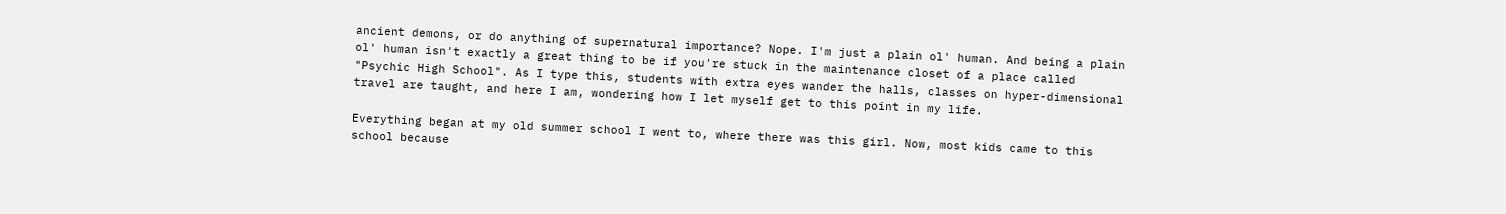ancient demons, or do anything of supernatural importance? Nope. I'm just a plain ol' human. And being a plain ol' human isn't exactly a great thing to be if you're stuck in the maintenance closet of a place called "Psychic High School". As I type this, students with extra eyes wander the halls, classes on hyper-dimensional travel are taught, and here I am, wondering how I let myself get to this point in my life.

Everything began at my old summer school I went to, where there was this girl. Now, most kids came to this school because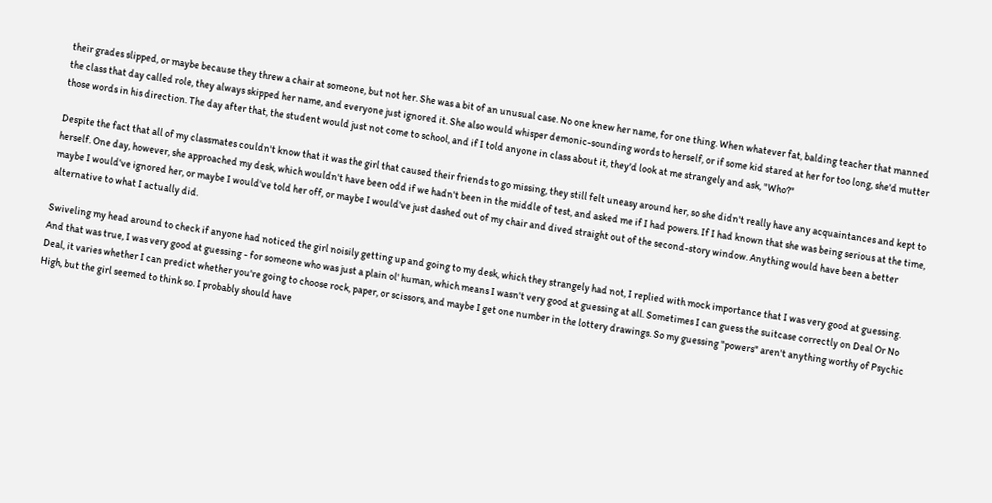their grades slipped, or maybe because they threw a chair at someone, but not her. She was a bit of an unusual case. No one knew her name, for one thing. When whatever fat, balding teacher that manned the class that day called role, they always skipped her name, and everyone just ignored it. She also would whisper demonic-sounding words to herself, or if some kid stared at her for too long, she'd mutter those words in his direction. The day after that, the student would just not come to school, and if I told anyone in class about it, they'd look at me strangely and ask, "Who?"

Despite the fact that all of my classmates couldn't know that it was the girl that caused their friends to go missing, they still felt uneasy around her, so she didn't really have any acquaintances and kept to herself. One day, however, she approached my desk, which wouldn't have been odd if we hadn't been in the middle of test, and asked me if I had powers. If I had known that she was being serious at the time, maybe I would've ignored her, or maybe I would've told her off, or maybe I would've just dashed out of my chair and dived straight out of the second-story window. Anything would have been a better alternative to what I actually did.

Swiveling my head around to check if anyone had noticed the girl noisily getting up and going to my desk, which they strangely had not, I replied with mock importance that I was very good at guessing. And that was true, I was very good at guessing - for someone who was just a plain ol' human, which means I wasn't very good at guessing at all. Sometimes I can guess the suitcase correctly on Deal Or No Deal, it varies whether I can predict whether you're going to choose rock, paper, or scissors, and maybe I get one number in the lottery drawings. So my guessing "powers" aren't anything worthy of Psychic High, but the girl seemed to think so. I probably should have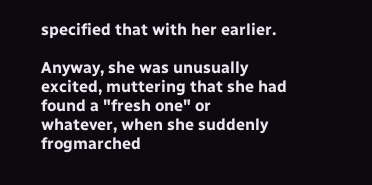specified that with her earlier.

Anyway, she was unusually excited, muttering that she had found a "fresh one" or whatever, when she suddenly frogmarched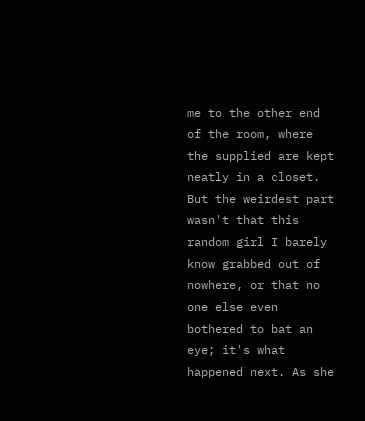me to the other end of the room, where the supplied are kept neatly in a closet. But the weirdest part wasn't that this random girl I barely know grabbed out of nowhere, or that no one else even bothered to bat an eye; it's what happened next. As she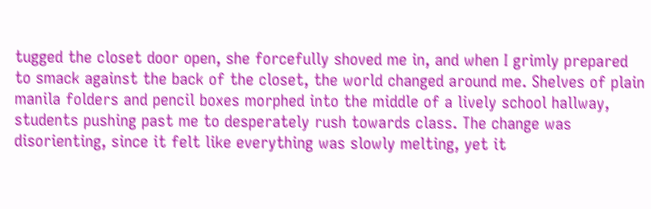tugged the closet door open, she forcefully shoved me in, and when I grimly prepared to smack against the back of the closet, the world changed around me. Shelves of plain manila folders and pencil boxes morphed into the middle of a lively school hallway, students pushing past me to desperately rush towards class. The change was disorienting, since it felt like everything was slowly melting, yet it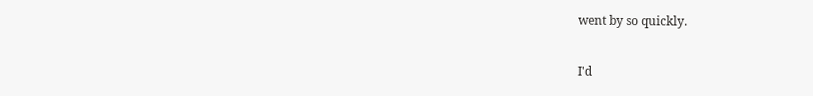went by so quickly.

I'd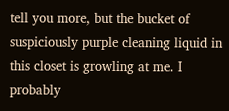tell you more, but the bucket of suspiciously purple cleaning liquid in this closet is growling at me. I probably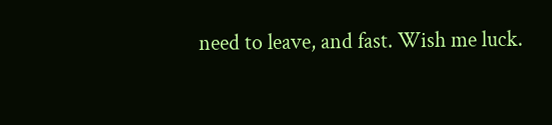need to leave, and fast. Wish me luck.